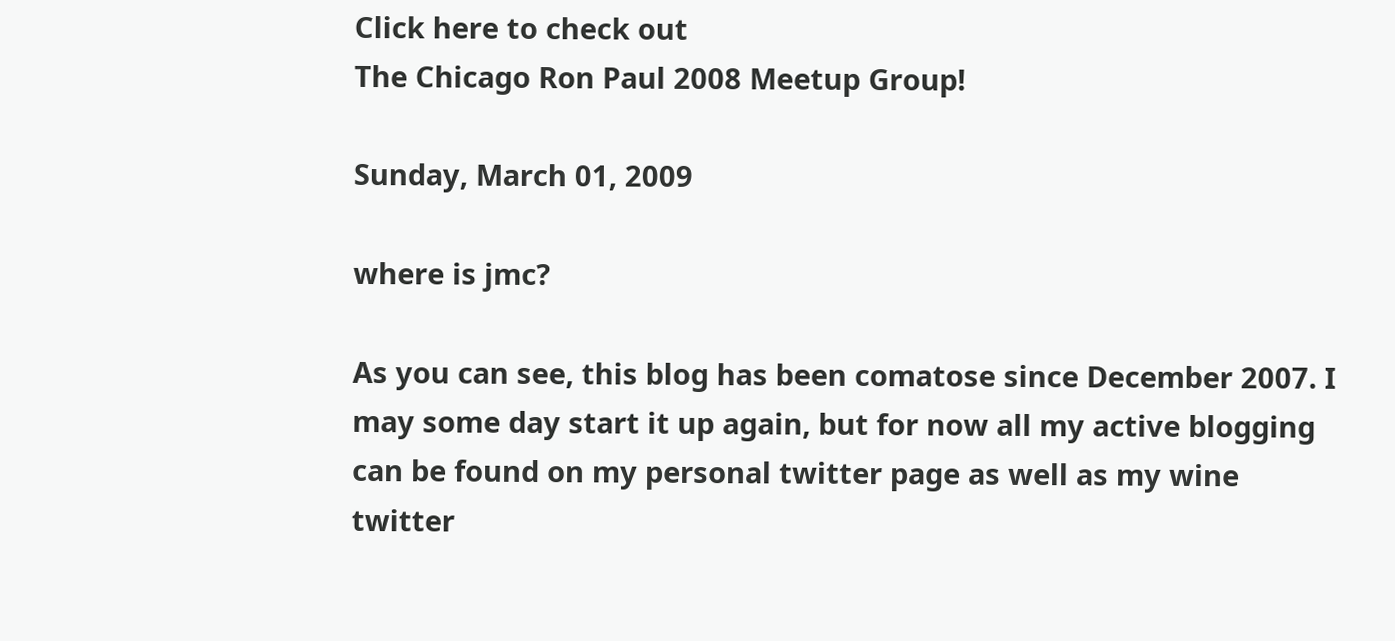Click here to check out
The Chicago Ron Paul 2008 Meetup Group!

Sunday, March 01, 2009

where is jmc?

As you can see, this blog has been comatose since December 2007. I may some day start it up again, but for now all my active blogging can be found on my personal twitter page as well as my wine twitter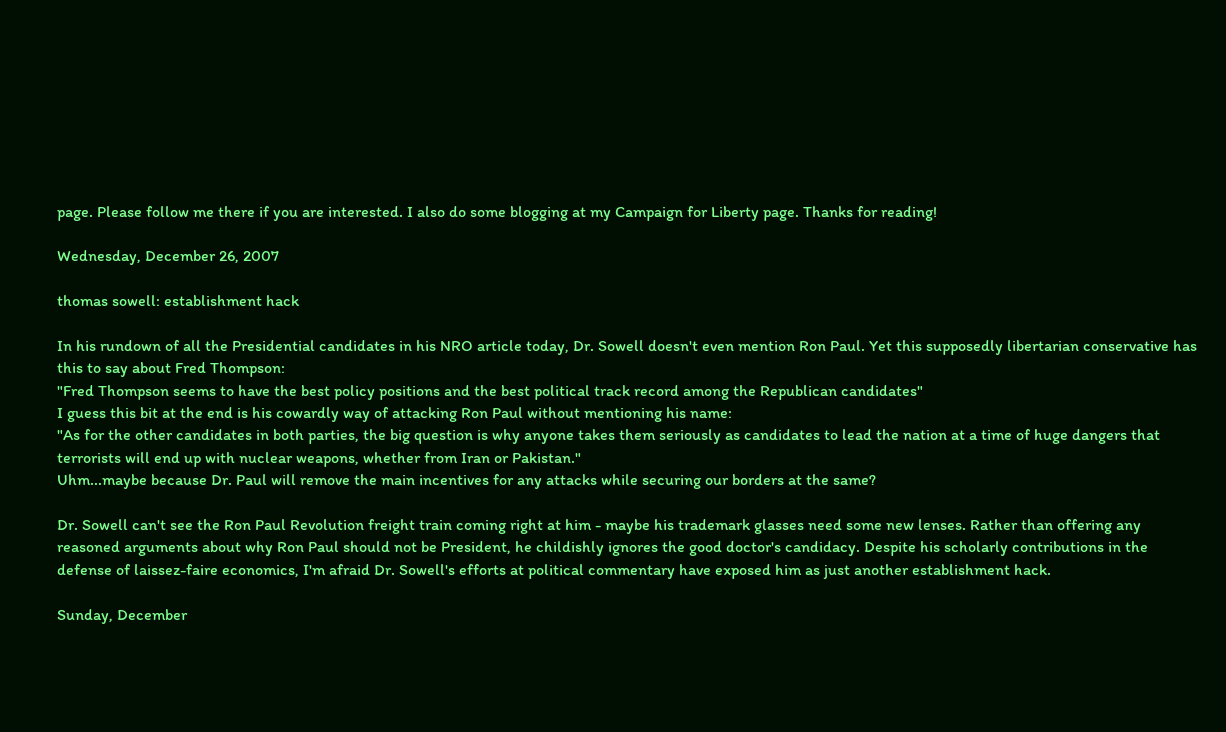page. Please follow me there if you are interested. I also do some blogging at my Campaign for Liberty page. Thanks for reading!

Wednesday, December 26, 2007

thomas sowell: establishment hack

In his rundown of all the Presidential candidates in his NRO article today, Dr. Sowell doesn't even mention Ron Paul. Yet this supposedly libertarian conservative has this to say about Fred Thompson:
"Fred Thompson seems to have the best policy positions and the best political track record among the Republican candidates"
I guess this bit at the end is his cowardly way of attacking Ron Paul without mentioning his name:
"As for the other candidates in both parties, the big question is why anyone takes them seriously as candidates to lead the nation at a time of huge dangers that terrorists will end up with nuclear weapons, whether from Iran or Pakistan."
Uhm...maybe because Dr. Paul will remove the main incentives for any attacks while securing our borders at the same?

Dr. Sowell can't see the Ron Paul Revolution freight train coming right at him - maybe his trademark glasses need some new lenses. Rather than offering any reasoned arguments about why Ron Paul should not be President, he childishly ignores the good doctor's candidacy. Despite his scholarly contributions in the defense of laissez-faire economics, I'm afraid Dr. Sowell's efforts at political commentary have exposed him as just another establishment hack.

Sunday, December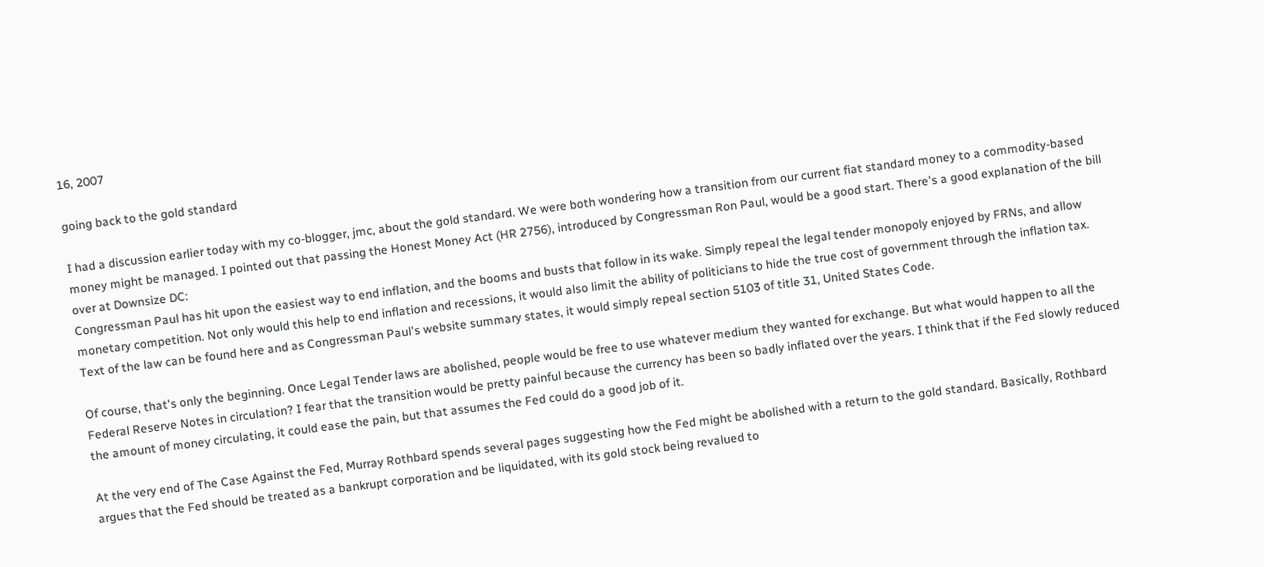16, 2007

going back to the gold standard

I had a discussion earlier today with my co-blogger, jmc, about the gold standard. We were both wondering how a transition from our current fiat standard money to a commodity-based money might be managed. I pointed out that passing the Honest Money Act (HR 2756), introduced by Congressman Ron Paul, would be a good start. There's a good explanation of the bill over at Downsize DC:
Congressman Paul has hit upon the easiest way to end inflation, and the booms and busts that follow in its wake. Simply repeal the legal tender monopoly enjoyed by FRNs, and allow monetary competition. Not only would this help to end inflation and recessions, it would also limit the ability of politicians to hide the true cost of government through the inflation tax.
Text of the law can be found here and as Congressman Paul's website summary states, it would simply repeal section 5103 of title 31, United States Code.

Of course, that's only the beginning. Once Legal Tender laws are abolished, people would be free to use whatever medium they wanted for exchange. But what would happen to all the Federal Reserve Notes in circulation? I fear that the transition would be pretty painful because the currency has been so badly inflated over the years. I think that if the Fed slowly reduced the amount of money circulating, it could ease the pain, but that assumes the Fed could do a good job of it.

At the very end of The Case Against the Fed, Murray Rothbard spends several pages suggesting how the Fed might be abolished with a return to the gold standard. Basically, Rothbard argues that the Fed should be treated as a bankrupt corporation and be liquidated, with its gold stock being revalued to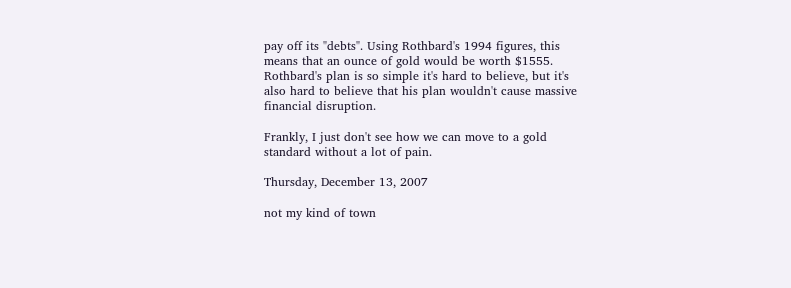pay off its "debts". Using Rothbard's 1994 figures, this means that an ounce of gold would be worth $1555. Rothbard's plan is so simple it's hard to believe, but it's also hard to believe that his plan wouldn't cause massive financial disruption.

Frankly, I just don't see how we can move to a gold standard without a lot of pain.

Thursday, December 13, 2007

not my kind of town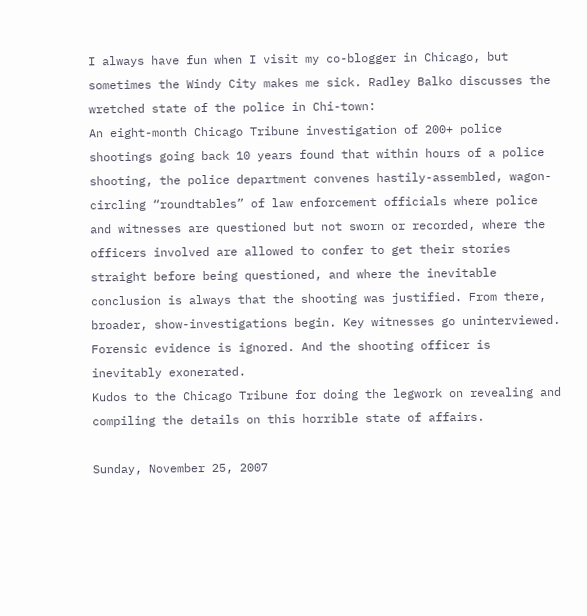I always have fun when I visit my co-blogger in Chicago, but sometimes the Windy City makes me sick. Radley Balko discusses the wretched state of the police in Chi-town:
An eight-month Chicago Tribune investigation of 200+ police shootings going back 10 years found that within hours of a police shooting, the police department convenes hastily-assembled, wagon-circling “roundtables” of law enforcement officials where police and witnesses are questioned but not sworn or recorded, where the officers involved are allowed to confer to get their stories straight before being questioned, and where the inevitable conclusion is always that the shooting was justified. From there, broader, show-investigations begin. Key witnesses go uninterviewed. Forensic evidence is ignored. And the shooting officer is inevitably exonerated.
Kudos to the Chicago Tribune for doing the legwork on revealing and compiling the details on this horrible state of affairs.

Sunday, November 25, 2007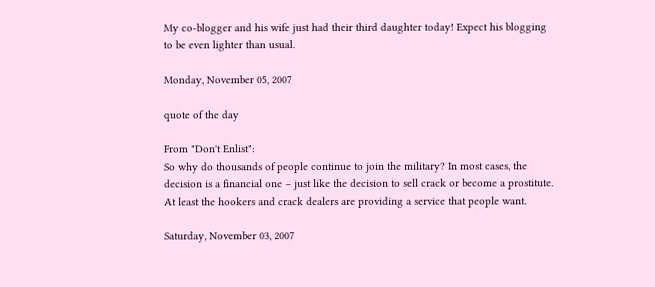My co-blogger and his wife just had their third daughter today! Expect his blogging to be even lighter than usual.

Monday, November 05, 2007

quote of the day

From "Don't Enlist":
So why do thousands of people continue to join the military? In most cases, the decision is a financial one – just like the decision to sell crack or become a prostitute.
At least the hookers and crack dealers are providing a service that people want.

Saturday, November 03, 2007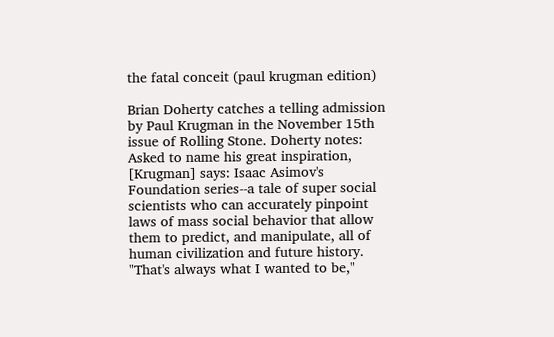the fatal conceit (paul krugman edition)

Brian Doherty catches a telling admission by Paul Krugman in the November 15th issue of Rolling Stone. Doherty notes:
Asked to name his great inspiration, [Krugman] says: Isaac Asimov's Foundation series--a tale of super social scientists who can accurately pinpoint laws of mass social behavior that allow them to predict, and manipulate, all of human civilization and future history. "That's always what I wanted to be,"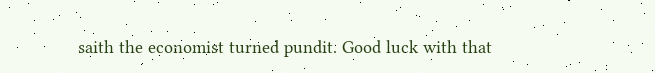saith the economist turned pundit. Good luck with that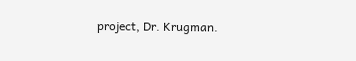project, Dr. Krugman.